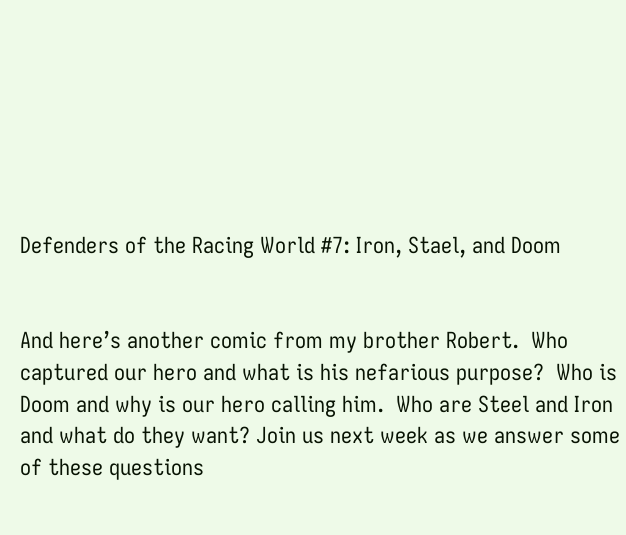Defenders of the Racing World #7: Iron, Stael, and Doom


And here’s another comic from my brother Robert.  Who captured our hero and what is his nefarious purpose?  Who is Doom and why is our hero calling him.  Who are Steel and Iron and what do they want? Join us next week as we answer some of these questions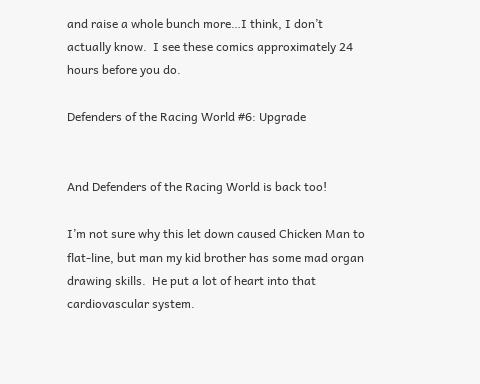and raise a whole bunch more…I think, I don’t actually know.  I see these comics approximately 24 hours before you do.

Defenders of the Racing World #6: Upgrade


And Defenders of the Racing World is back too!

I’m not sure why this let down caused Chicken Man to flat-line, but man my kid brother has some mad organ drawing skills.  He put a lot of heart into that cardiovascular system.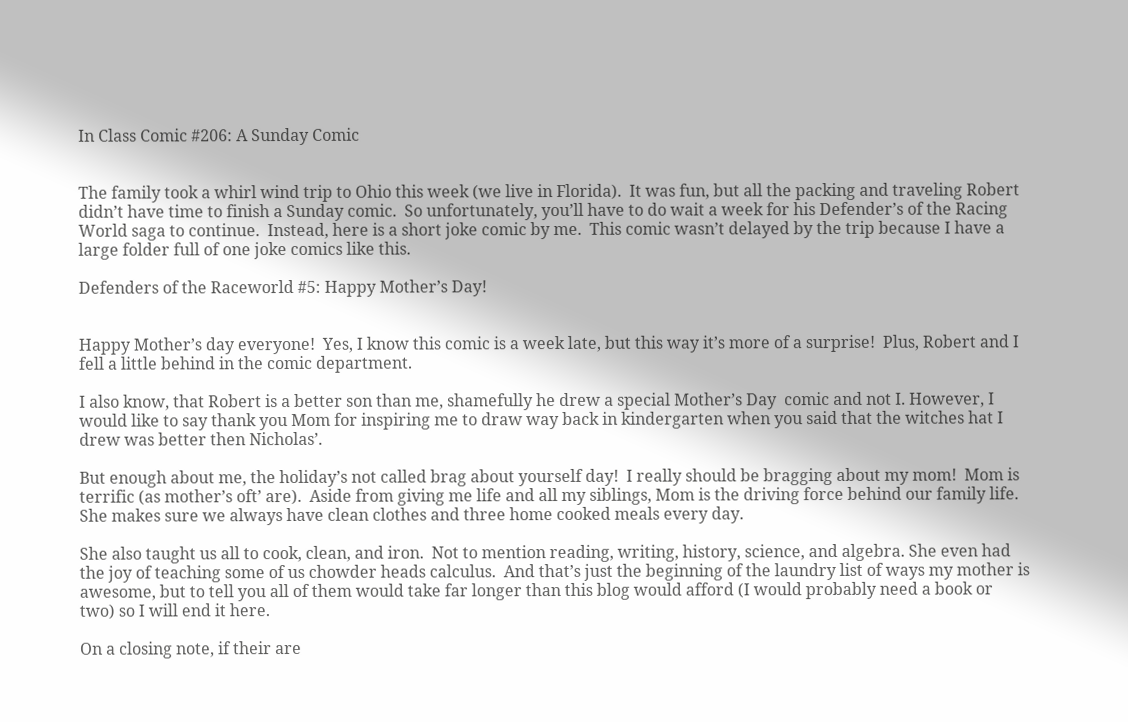In Class Comic #206: A Sunday Comic


The family took a whirl wind trip to Ohio this week (we live in Florida).  It was fun, but all the packing and traveling Robert didn’t have time to finish a Sunday comic.  So unfortunately, you’ll have to do wait a week for his Defender’s of the Racing World saga to continue.  Instead, here is a short joke comic by me.  This comic wasn’t delayed by the trip because I have a large folder full of one joke comics like this.

Defenders of the Raceworld #5: Happy Mother’s Day!


Happy Mother’s day everyone!  Yes, I know this comic is a week late, but this way it’s more of a surprise!  Plus, Robert and I fell a little behind in the comic department.

I also know, that Robert is a better son than me, shamefully he drew a special Mother’s Day  comic and not I. However, I would like to say thank you Mom for inspiring me to draw way back in kindergarten when you said that the witches hat I drew was better then Nicholas’.

But enough about me, the holiday’s not called brag about yourself day!  I really should be bragging about my mom!  Mom is terrific (as mother’s oft’ are).  Aside from giving me life and all my siblings, Mom is the driving force behind our family life.  She makes sure we always have clean clothes and three home cooked meals every day.

She also taught us all to cook, clean, and iron.  Not to mention reading, writing, history, science, and algebra. She even had the joy of teaching some of us chowder heads calculus.  And that’s just the beginning of the laundry list of ways my mother is awesome, but to tell you all of them would take far longer than this blog would afford (I would probably need a book or two) so I will end it here.

On a closing note, if their are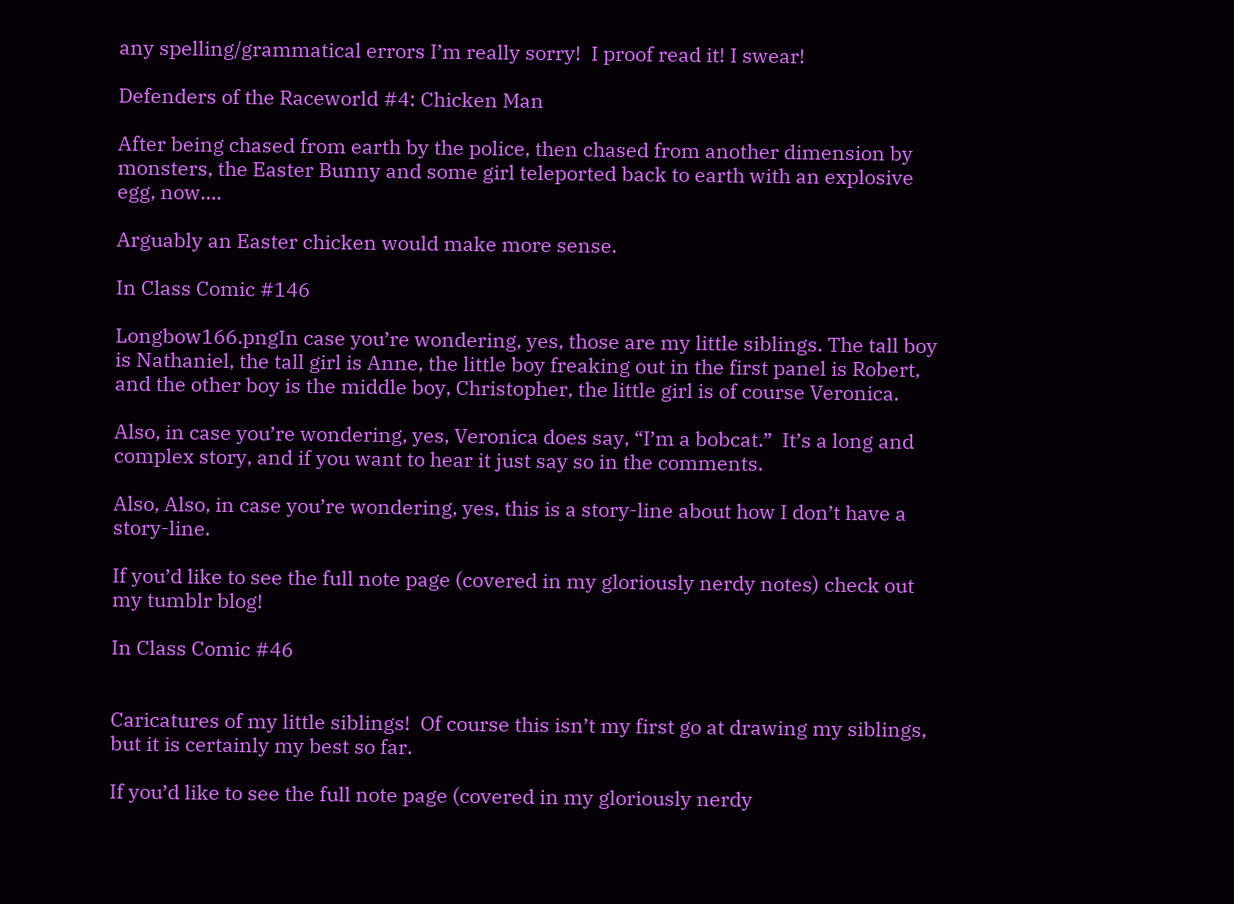any spelling/grammatical errors I’m really sorry!  I proof read it! I swear!

Defenders of the Raceworld #4: Chicken Man

After being chased from earth by the police, then chased from another dimension by monsters, the Easter Bunny and some girl teleported back to earth with an explosive egg, now….

Arguably an Easter chicken would make more sense.

In Class Comic #146

Longbow166.pngIn case you’re wondering, yes, those are my little siblings. The tall boy is Nathaniel, the tall girl is Anne, the little boy freaking out in the first panel is Robert, and the other boy is the middle boy, Christopher, the little girl is of course Veronica.

Also, in case you’re wondering, yes, Veronica does say, “I’m a bobcat.”  It’s a long and complex story, and if you want to hear it just say so in the comments.

Also, Also, in case you’re wondering, yes, this is a story-line about how I don’t have a story-line.

If you’d like to see the full note page (covered in my gloriously nerdy notes) check out my tumblr blog!

In Class Comic #46


Caricatures of my little siblings!  Of course this isn’t my first go at drawing my siblings, but it is certainly my best so far.

If you’d like to see the full note page (covered in my gloriously nerdy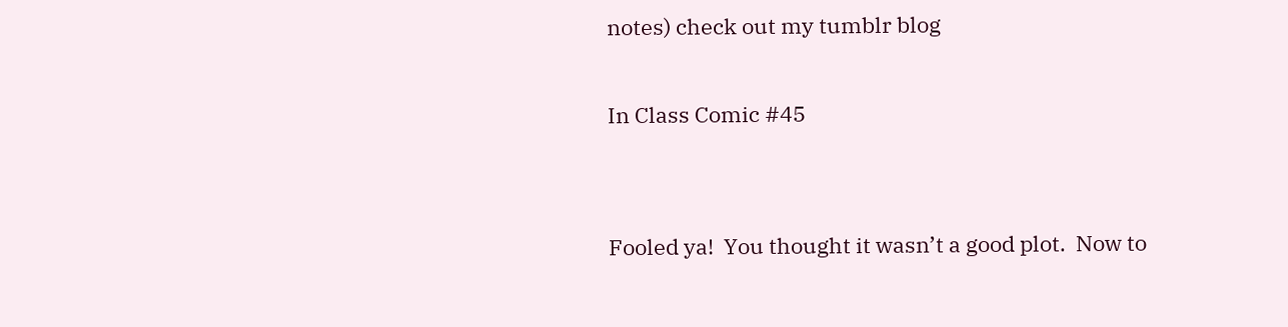notes) check out my tumblr blog

In Class Comic #45


Fooled ya!  You thought it wasn’t a good plot.  Now to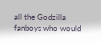all the Godzilla fanboys who would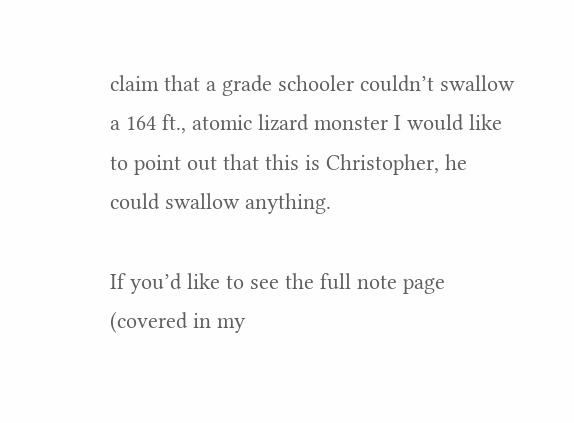claim that a grade schooler couldn’t swallow a 164 ft., atomic lizard monster I would like to point out that this is Christopher, he could swallow anything.

If you’d like to see the full note page (covered in my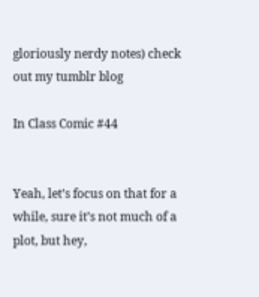gloriously nerdy notes) check out my tumblr blog

In Class Comic #44


Yeah, let’s focus on that for a while, sure it’s not much of a plot, but hey,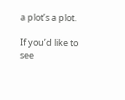a plot’s a plot.

If you’d like to see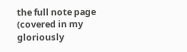the full note page (covered in my gloriously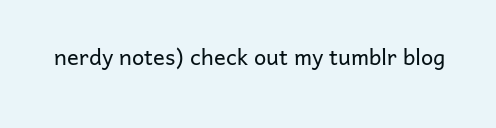nerdy notes) check out my tumblr blog